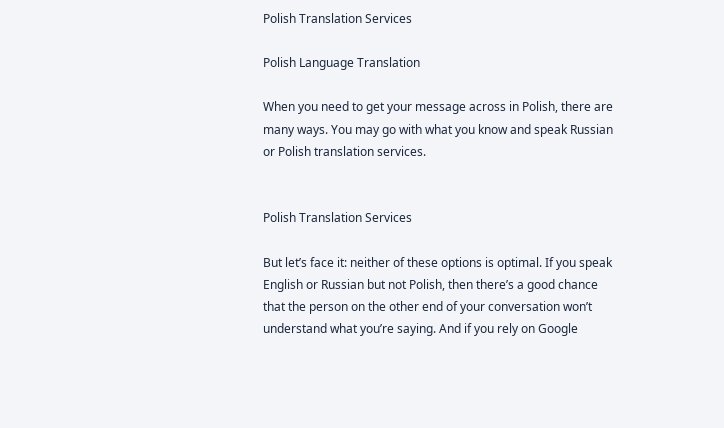Polish Translation Services

Polish Language Translation

When you need to get your message across in Polish, there are many ways. You may go with what you know and speak Russian or Polish translation services.


Polish Translation Services

But let’s face it: neither of these options is optimal. If you speak English or Russian but not Polish, then there’s a good chance that the person on the other end of your conversation won’t understand what you’re saying. And if you rely on Google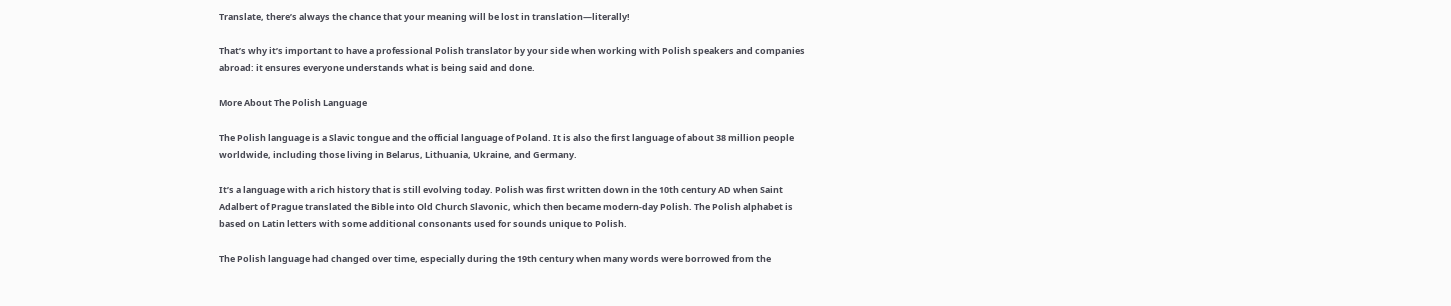Translate, there’s always the chance that your meaning will be lost in translation—literally!

That’s why it’s important to have a professional Polish translator by your side when working with Polish speakers and companies abroad: it ensures everyone understands what is being said and done.

More About The Polish Language

The Polish language is a Slavic tongue and the official language of Poland. It is also the first language of about 38 million people worldwide, including those living in Belarus, Lithuania, Ukraine, and Germany.

It’s a language with a rich history that is still evolving today. Polish was first written down in the 10th century AD when Saint Adalbert of Prague translated the Bible into Old Church Slavonic, which then became modern-day Polish. The Polish alphabet is based on Latin letters with some additional consonants used for sounds unique to Polish.

The Polish language had changed over time, especially during the 19th century when many words were borrowed from the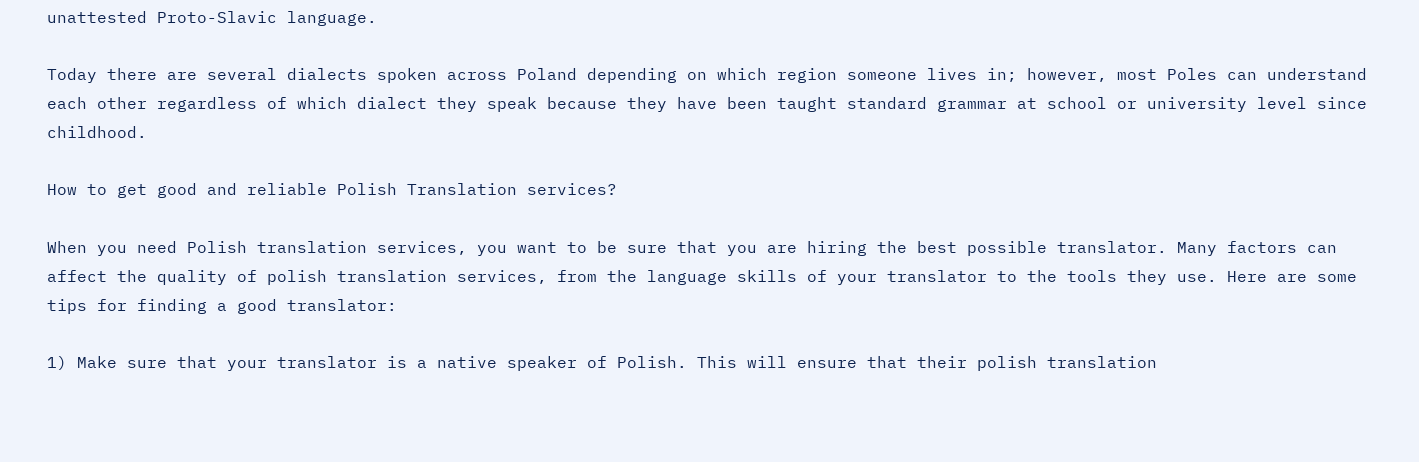unattested Proto-Slavic language.

Today there are several dialects spoken across Poland depending on which region someone lives in; however, most Poles can understand each other regardless of which dialect they speak because they have been taught standard grammar at school or university level since childhood.

How to get good and reliable Polish Translation services?

When you need Polish translation services, you want to be sure that you are hiring the best possible translator. Many factors can affect the quality of polish translation services, from the language skills of your translator to the tools they use. Here are some tips for finding a good translator:

1) Make sure that your translator is a native speaker of Polish. This will ensure that their polish translation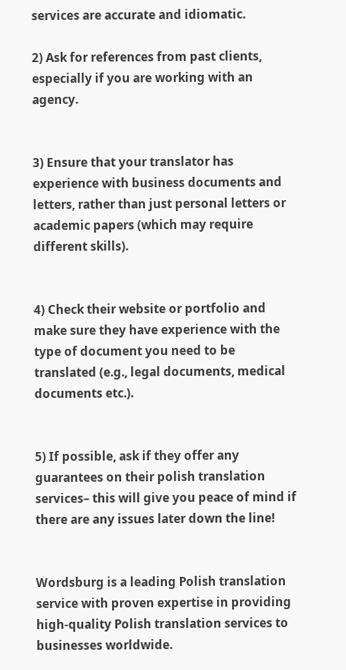services are accurate and idiomatic.

2) Ask for references from past clients, especially if you are working with an agency.


3) Ensure that your translator has experience with business documents and letters, rather than just personal letters or academic papers (which may require different skills).


4) Check their website or portfolio and make sure they have experience with the type of document you need to be translated (e.g., legal documents, medical documents etc.).


5) If possible, ask if they offer any guarantees on their polish translation services– this will give you peace of mind if there are any issues later down the line!


Wordsburg is a leading Polish translation service with proven expertise in providing high-quality Polish translation services to businesses worldwide.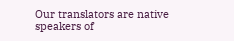Our translators are native speakers of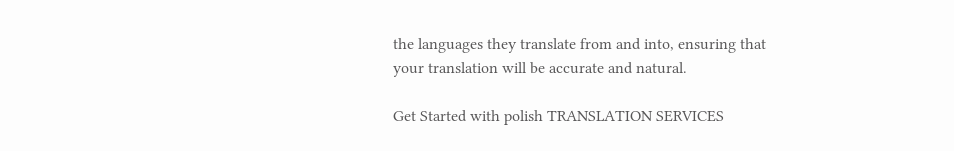the languages they translate from and into, ensuring that your translation will be accurate and natural.

Get Started with polish TRANSLATION SERVICES